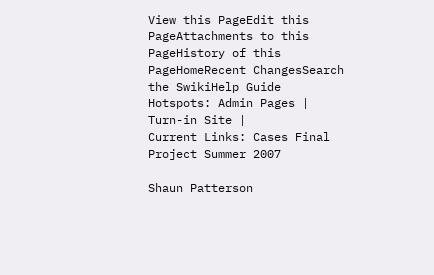View this PageEdit this PageAttachments to this PageHistory of this PageHomeRecent ChangesSearch the SwikiHelp Guide
Hotspots: Admin Pages | Turn-in Site |
Current Links: Cases Final Project Summer 2007

Shaun Patterson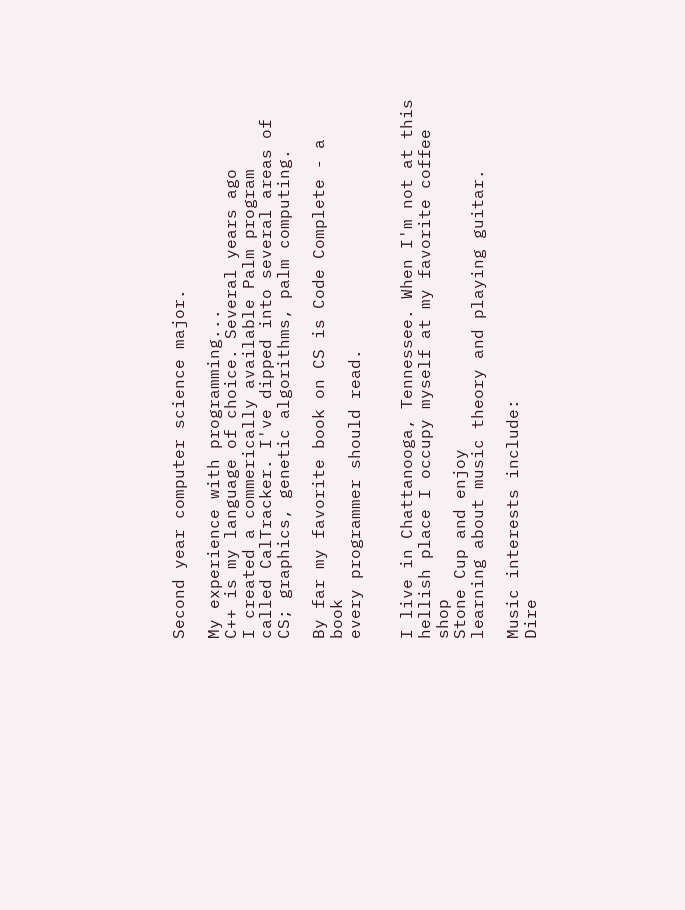Second year computer science major.

My experience with programming...
C++ is my language of choice. Several years ago
I created a commerically available Palm program
called CalTracker. I've dipped into several areas of
CS; graphics, genetic algorithms, palm computing.

By far my favorite book on CS is Code Complete - a book
every programmer should read.


I live in Chattanooga, Tennessee. When I'm not at this
hellish place I occupy myself at my favorite coffee shop
Stone Cup and enjoy
learning about music theory and playing guitar.

Music interests include:
Dire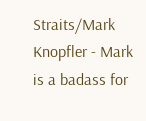Straits/Mark Knopfler - Mark is a badass for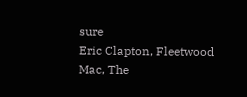sure
Eric Clapton, Fleetwood Mac, The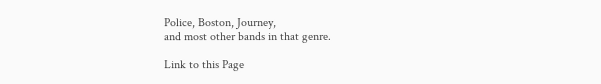Police, Boston, Journey,
and most other bands in that genre.

Link to this Page